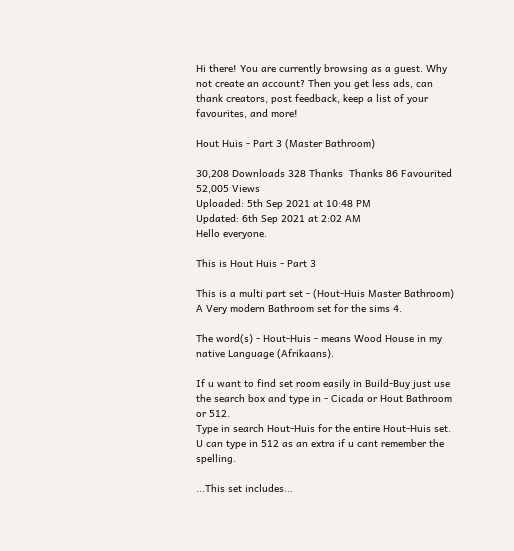Hi there! You are currently browsing as a guest. Why not create an account? Then you get less ads, can thank creators, post feedback, keep a list of your favourites, and more!

Hout Huis - Part 3 (Master Bathroom)

30,208 Downloads 328 Thanks  Thanks 86 Favourited 52,005 Views
Uploaded: 5th Sep 2021 at 10:48 PM
Updated: 6th Sep 2021 at 2:02 AM
Hello everyone.

This is Hout Huis - Part 3

This is a multi part set - (Hout-Huis Master Bathroom)
A Very modern Bathroom set for the sims 4.

The word(s) - Hout-Huis - means Wood House in my native Language (Afrikaans).

If u want to find set room easily in Build-Buy just use the search box and type in - Cicada or Hout Bathroom or 512.
Type in search Hout-Huis for the entire Hout-Huis set.
U can type in 512 as an extra if u cant remember the spelling.

...This set includes...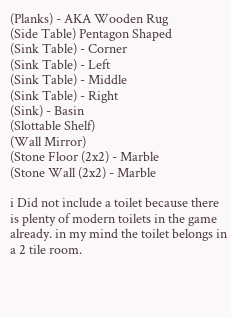(Planks) - AKA Wooden Rug
(Side Table) Pentagon Shaped
(Sink Table) - Corner
(Sink Table) - Left
(Sink Table) - Middle
(Sink Table) - Right
(Sink) - Basin
(Slottable Shelf)
(Wall Mirror)
(Stone Floor (2x2) - Marble
(Stone Wall (2x2) - Marble

i Did not include a toilet because there is plenty of modern toilets in the game already. in my mind the toilet belongs in a 2 tile room.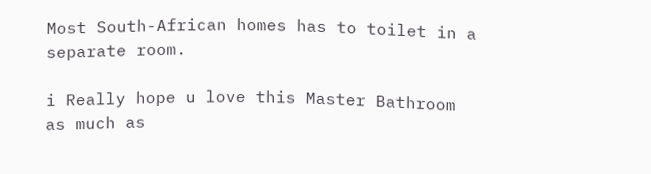Most South-African homes has to toilet in a separate room.

i Really hope u love this Master Bathroom as much as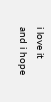i love it and i hope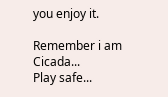you enjoy it.

Remember i am Cicada...
Play safe...